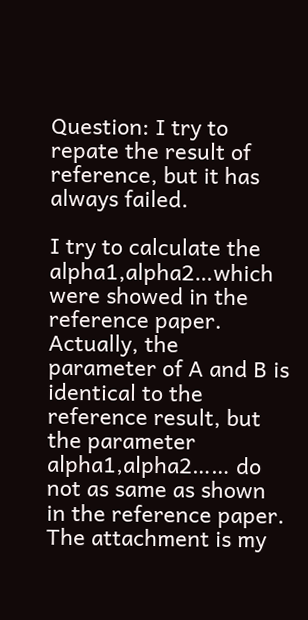Question: I try to repate the result of reference, but it has always failed.

I try to calculate the alpha1,alpha2…which were showed in the reference paper.  Actually, the parameter of A and B is identical to the reference result, but the parameter alpha1,alpha2…… do not as same as shown in the reference paper. The attachment is my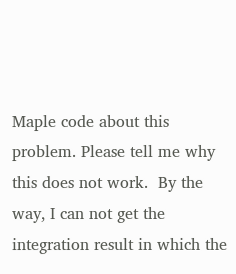Maple code about this problem. Please tell me why this does not work.  By the way, I can not get the integration result in which the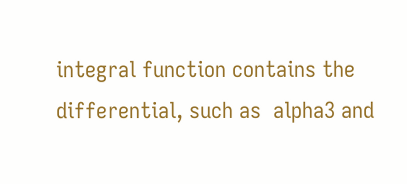integral function contains the differential, such as  alpha3 and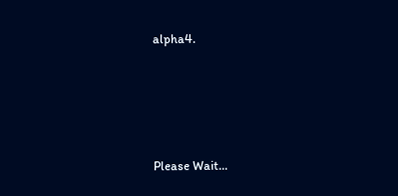alpha4.






Please Wait...